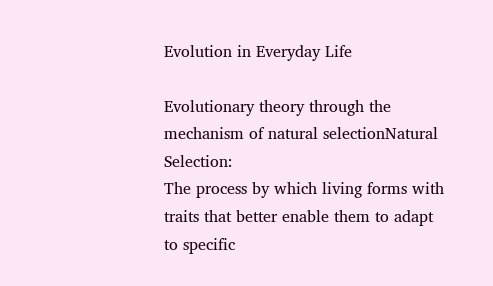Evolution in Everyday Life

Evolutionary theory through the mechanism of natural selectionNatural Selection:
The process by which living forms with traits that better enable them to adapt to specific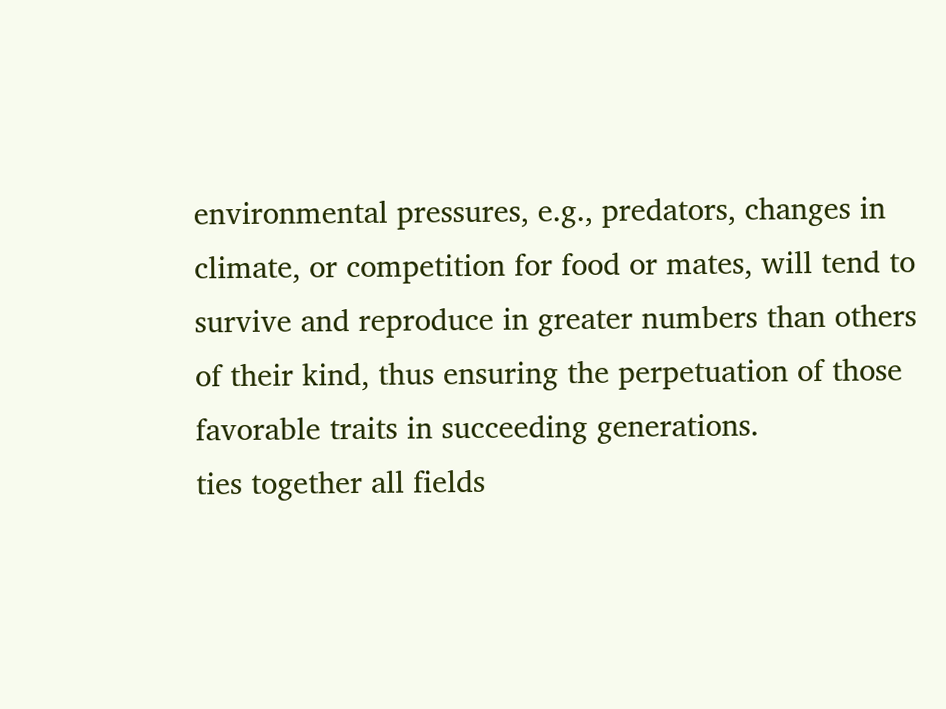environmental pressures, e.g., predators, changes in climate, or competition for food or mates, will tend to survive and reproduce in greater numbers than others of their kind, thus ensuring the perpetuation of those favorable traits in succeeding generations.
ties together all fields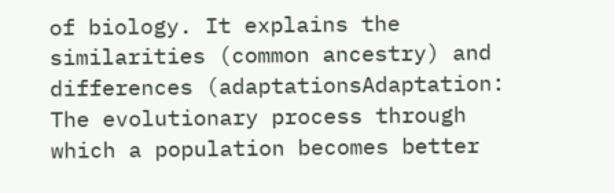of biology. It explains the similarities (common ancestry) and differences (adaptationsAdaptation:
The evolutionary process through which a population becomes better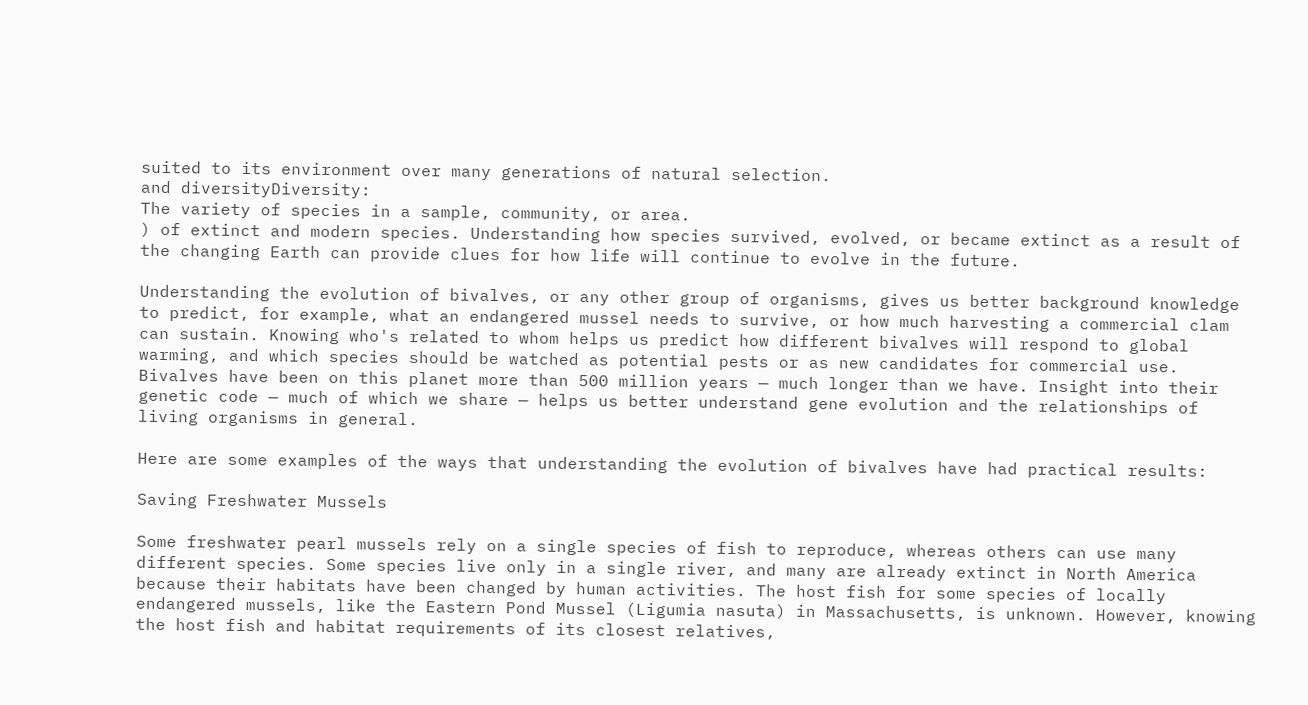suited to its environment over many generations of natural selection.
and diversityDiversity:
The variety of species in a sample, community, or area.
) of extinct and modern species. Understanding how species survived, evolved, or became extinct as a result of the changing Earth can provide clues for how life will continue to evolve in the future.

Understanding the evolution of bivalves, or any other group of organisms, gives us better background knowledge to predict, for example, what an endangered mussel needs to survive, or how much harvesting a commercial clam can sustain. Knowing who's related to whom helps us predict how different bivalves will respond to global warming, and which species should be watched as potential pests or as new candidates for commercial use. Bivalves have been on this planet more than 500 million years — much longer than we have. Insight into their genetic code — much of which we share — helps us better understand gene evolution and the relationships of living organisms in general.

Here are some examples of the ways that understanding the evolution of bivalves have had practical results:

Saving Freshwater Mussels

Some freshwater pearl mussels rely on a single species of fish to reproduce, whereas others can use many different species. Some species live only in a single river, and many are already extinct in North America because their habitats have been changed by human activities. The host fish for some species of locally endangered mussels, like the Eastern Pond Mussel (Ligumia nasuta) in Massachusetts, is unknown. However, knowing the host fish and habitat requirements of its closest relatives,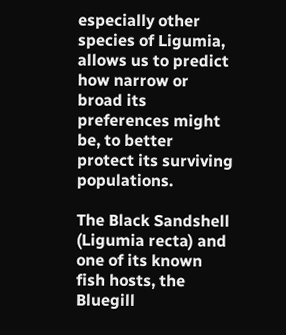especially other species of Ligumia, allows us to predict how narrow or broad its preferences might be, to better protect its surviving populations.

The Black Sandshell (Ligumia recta) and one of its known fish hosts, the Bluegill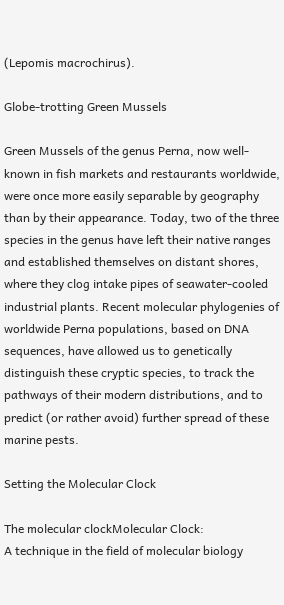(Lepomis macrochirus).

Globe-trotting Green Mussels

Green Mussels of the genus Perna, now well-known in fish markets and restaurants worldwide, were once more easily separable by geography than by their appearance. Today, two of the three species in the genus have left their native ranges and established themselves on distant shores, where they clog intake pipes of seawater-cooled industrial plants. Recent molecular phylogenies of worldwide Perna populations, based on DNA sequences, have allowed us to genetically distinguish these cryptic species, to track the pathways of their modern distributions, and to predict (or rather avoid) further spread of these marine pests.

Setting the Molecular Clock

The molecular clockMolecular Clock:
A technique in the field of molecular biology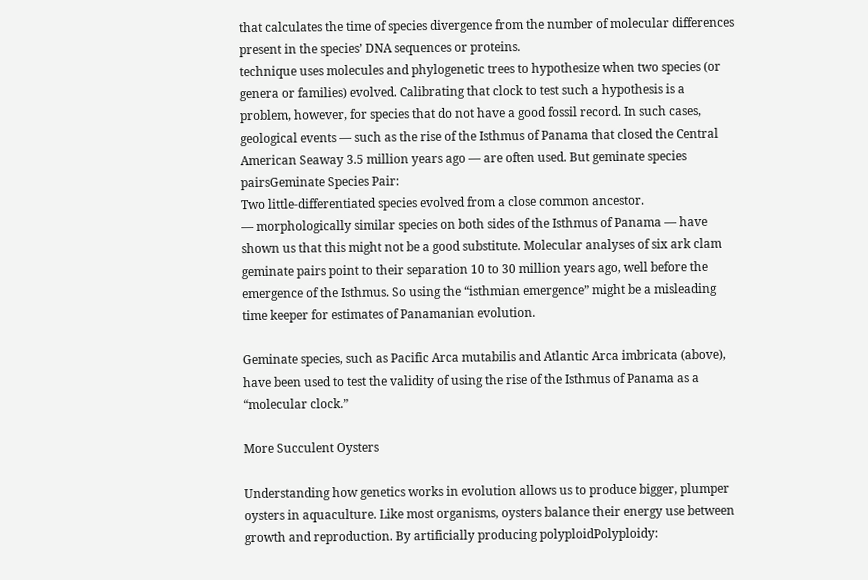that calculates the time of species divergence from the number of molecular differences present in the species’ DNA sequences or proteins.
technique uses molecules and phylogenetic trees to hypothesize when two species (or genera or families) evolved. Calibrating that clock to test such a hypothesis is a problem, however, for species that do not have a good fossil record. In such cases, geological events — such as the rise of the Isthmus of Panama that closed the Central American Seaway 3.5 million years ago — are often used. But geminate species pairsGeminate Species Pair:
Two little-differentiated species evolved from a close common ancestor.
— morphologically similar species on both sides of the Isthmus of Panama — have shown us that this might not be a good substitute. Molecular analyses of six ark clam geminate pairs point to their separation 10 to 30 million years ago, well before the emergence of the Isthmus. So using the “isthmian emergence” might be a misleading time keeper for estimates of Panamanian evolution.

Geminate species, such as Pacific Arca mutabilis and Atlantic Arca imbricata (above), have been used to test the validity of using the rise of the Isthmus of Panama as a “molecular clock.”

More Succulent Oysters

Understanding how genetics works in evolution allows us to produce bigger, plumper oysters in aquaculture. Like most organisms, oysters balance their energy use between growth and reproduction. By artificially producing polyploidPolyploidy: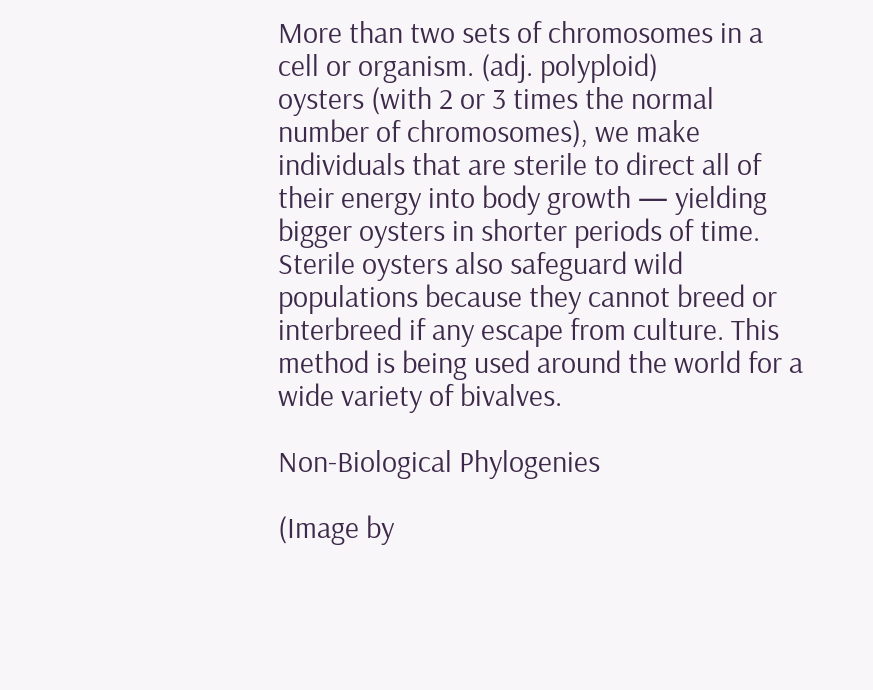More than two sets of chromosomes in a cell or organism. (adj. polyploid)
oysters (with 2 or 3 times the normal number of chromosomes), we make individuals that are sterile to direct all of their energy into body growth — yielding bigger oysters in shorter periods of time. Sterile oysters also safeguard wild populations because they cannot breed or interbreed if any escape from culture. This method is being used around the world for a wide variety of bivalves.

Non-Biological Phylogenies

(Image by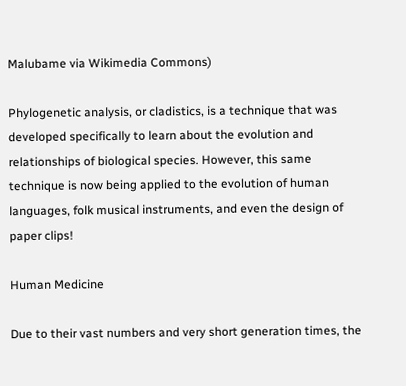Malubame via Wikimedia Commons)

Phylogenetic analysis, or cladistics, is a technique that was developed specifically to learn about the evolution and relationships of biological species. However, this same technique is now being applied to the evolution of human languages, folk musical instruments, and even the design of paper clips!

Human Medicine

Due to their vast numbers and very short generation times, the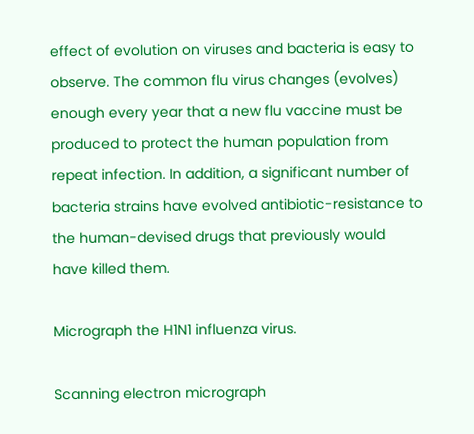effect of evolution on viruses and bacteria is easy to observe. The common flu virus changes (evolves) enough every year that a new flu vaccine must be produced to protect the human population from repeat infection. In addition, a significant number of bacteria strains have evolved antibiotic-resistance to the human-devised drugs that previously would have killed them.

Micrograph the H1N1 influenza virus.

Scanning electron micrograph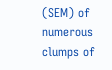(SEM) of numerous clumps of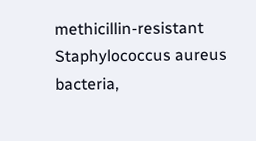methicillin-resistant Staphylococcus aureus bacteria,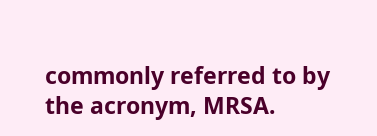commonly referred to by the acronym, MRSA.